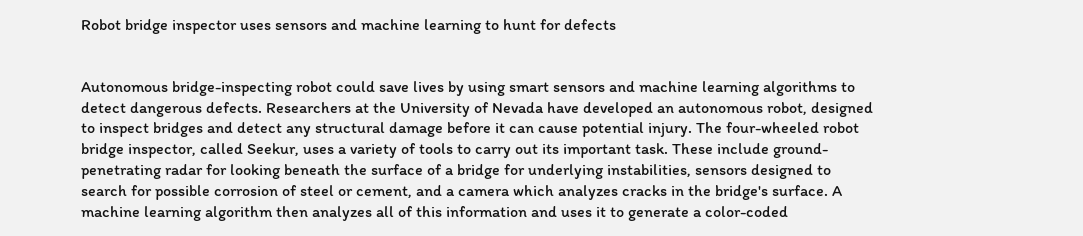Robot bridge inspector uses sensors and machine learning to hunt for defects


Autonomous bridge-inspecting robot could save lives by using smart sensors and machine learning algorithms to detect dangerous defects. Researchers at the University of Nevada have developed an autonomous robot, designed to inspect bridges and detect any structural damage before it can cause potential injury. The four-wheeled robot bridge inspector, called Seekur, uses a variety of tools to carry out its important task. These include ground-penetrating radar for looking beneath the surface of a bridge for underlying instabilities, sensors designed to search for possible corrosion of steel or cement, and a camera which analyzes cracks in the bridge's surface. A machine learning algorithm then analyzes all of this information and uses it to generate a color-coded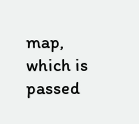map, which is passed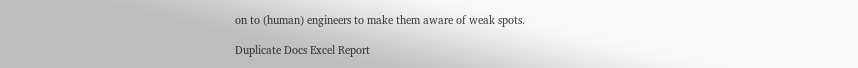on to (human) engineers to make them aware of weak spots.

Duplicate Docs Excel Report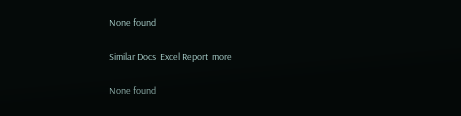None found

Similar Docs  Excel Report  more

None found